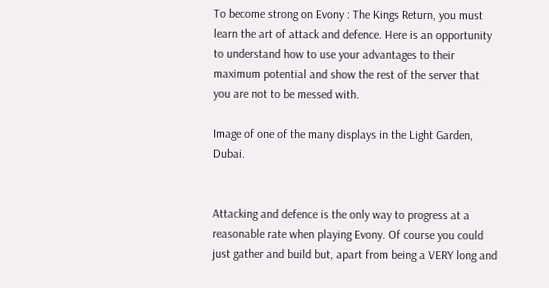To become strong on Evony : The Kings Return, you must learn the art of attack and defence. Here is an opportunity to understand how to use your advantages to their maximum potential and show the rest of the server that you are not to be messed with.

Image of one of the many displays in the Light Garden, Dubai.


Attacking and defence is the only way to progress at a reasonable rate when playing Evony. Of course you could just gather and build but, apart from being a VERY long and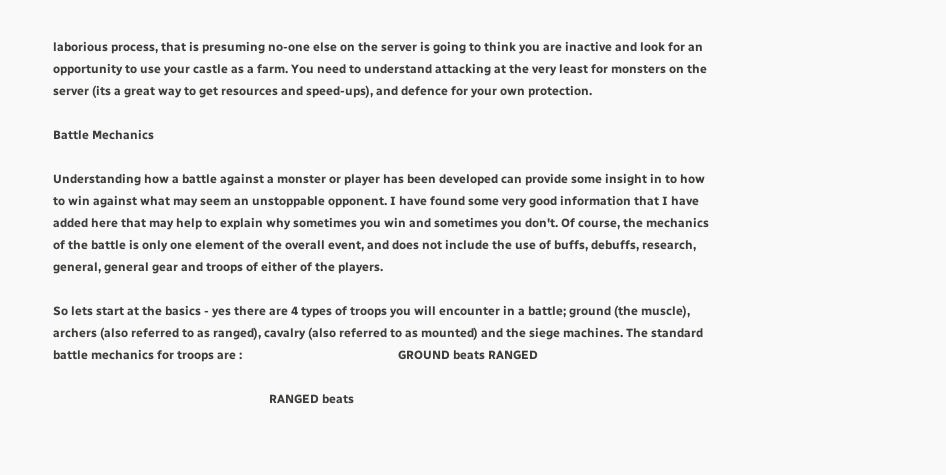laborious process, that is presuming no-one else on the server is going to think you are inactive and look for an opportunity to use your castle as a farm. You need to understand attacking at the very least for monsters on the server (its a great way to get resources and speed-ups), and defence for your own protection.

Battle Mechanics

Understanding how a battle against a monster or player has been developed can provide some insight in to how to win against what may seem an unstoppable opponent. I have found some very good information that I have added here that may help to explain why sometimes you win and sometimes you don't. Of course, the mechanics of the battle is only one element of the overall event, and does not include the use of buffs, debuffs, research, general, general gear and troops of either of the players.

So lets start at the basics - yes there are 4 types of troops you will encounter in a battle; ground (the muscle), archers (also referred to as ranged), cavalry (also referred to as mounted) and the siege machines. The standard battle mechanics for troops are :                                                    GROUND beats RANGED

                                                                        RANGED beats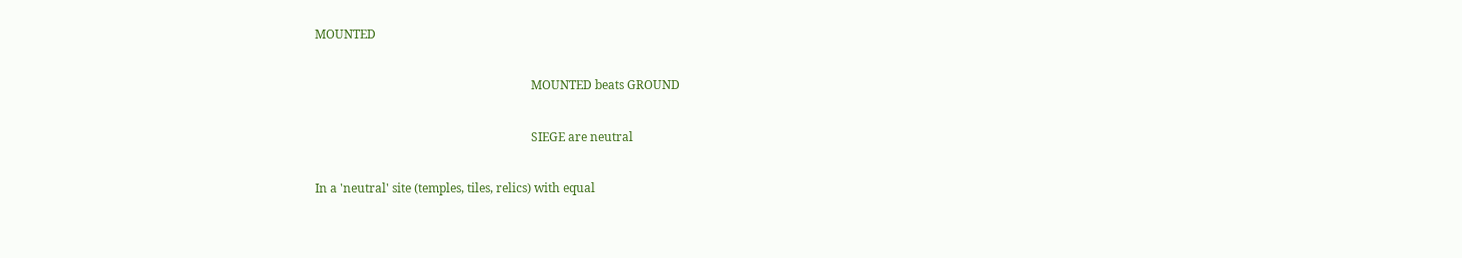MOUNTED

                                                                        MOUNTED beats GROUND

                                                                        SIEGE are neutral

In a 'neutral' site (temples, tiles, relics) with equal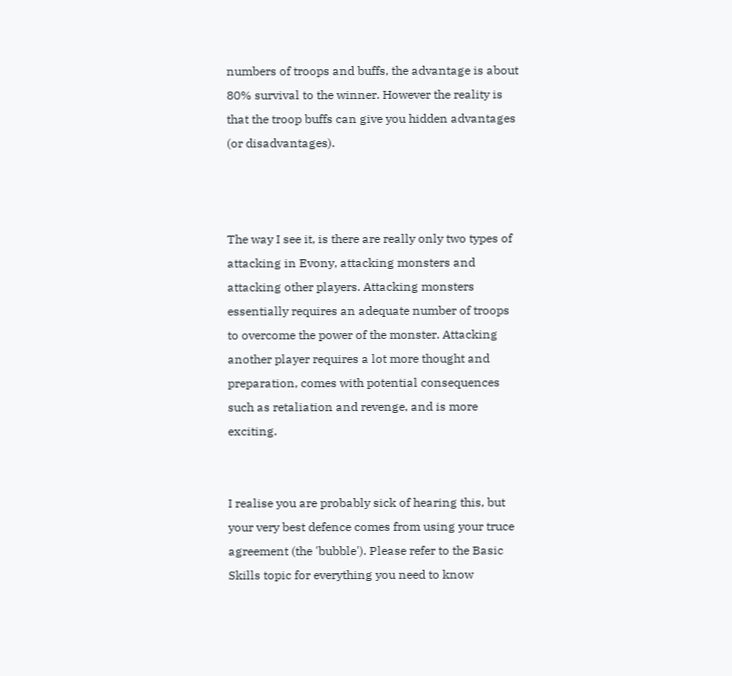numbers of troops and buffs, the advantage is about 80% survival to the winner. However the reality is that the troop buffs can give you hidden advantages (or disadvantages).



The way I see it, is there are really only two types of attacking in Evony, attacking monsters and attacking other players. Attacking monsters essentially requires an adequate number of troops to overcome the power of the monster. Attacking another player requires a lot more thought and preparation, comes with potential consequences such as retaliation and revenge, and is more exciting.


I realise you are probably sick of hearing this, but your very best defence comes from using your truce agreement (the 'bubble'). Please refer to the Basic Skills topic for everything you need to know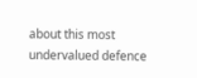about this most undervalued defence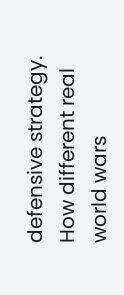defensive strategy. How different real world wars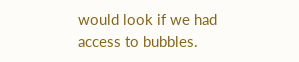would look if we had access to bubbles.